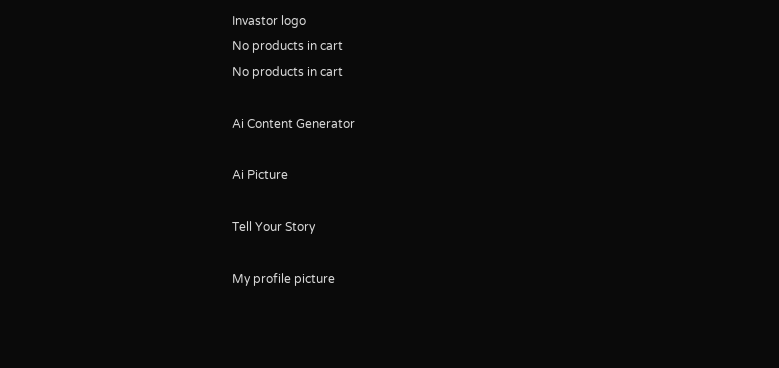Invastor logo
No products in cart
No products in cart

Ai Content Generator

Ai Picture

Tell Your Story

My profile picture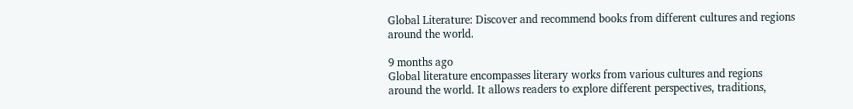Global Literature: Discover and recommend books from different cultures and regions around the world.

9 months ago
Global literature encompasses literary works from various cultures and regions around the world. It allows readers to explore different perspectives, traditions,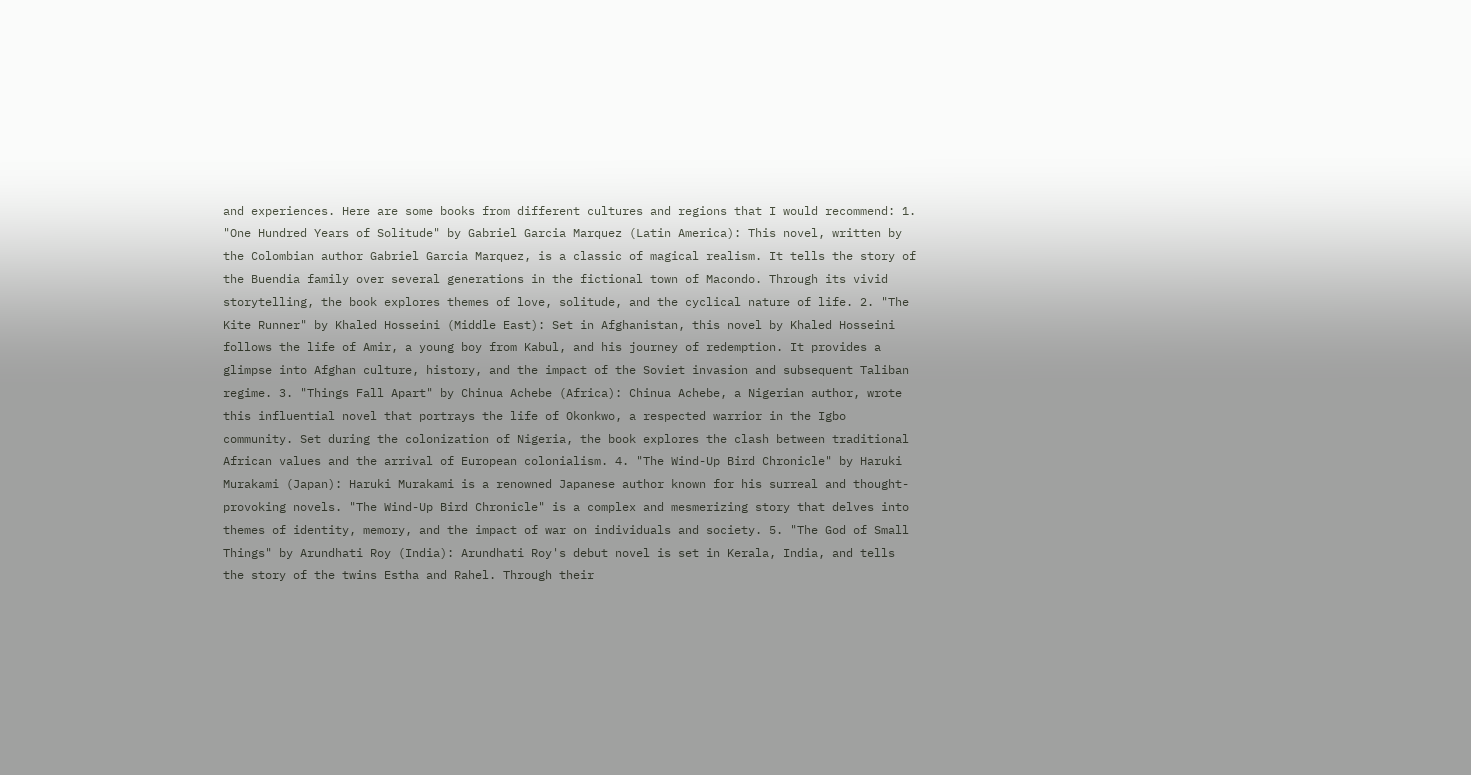and experiences. Here are some books from different cultures and regions that I would recommend: 1. "One Hundred Years of Solitude" by Gabriel Garcia Marquez (Latin America): This novel, written by the Colombian author Gabriel Garcia Marquez, is a classic of magical realism. It tells the story of the Buendia family over several generations in the fictional town of Macondo. Through its vivid storytelling, the book explores themes of love, solitude, and the cyclical nature of life. 2. "The Kite Runner" by Khaled Hosseini (Middle East): Set in Afghanistan, this novel by Khaled Hosseini follows the life of Amir, a young boy from Kabul, and his journey of redemption. It provides a glimpse into Afghan culture, history, and the impact of the Soviet invasion and subsequent Taliban regime. 3. "Things Fall Apart" by Chinua Achebe (Africa): Chinua Achebe, a Nigerian author, wrote this influential novel that portrays the life of Okonkwo, a respected warrior in the Igbo community. Set during the colonization of Nigeria, the book explores the clash between traditional African values and the arrival of European colonialism. 4. "The Wind-Up Bird Chronicle" by Haruki Murakami (Japan): Haruki Murakami is a renowned Japanese author known for his surreal and thought-provoking novels. "The Wind-Up Bird Chronicle" is a complex and mesmerizing story that delves into themes of identity, memory, and the impact of war on individuals and society. 5. "The God of Small Things" by Arundhati Roy (India): Arundhati Roy's debut novel is set in Kerala, India, and tells the story of the twins Estha and Rahel. Through their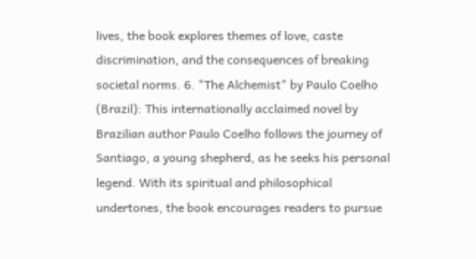lives, the book explores themes of love, caste discrimination, and the consequences of breaking societal norms. 6. "The Alchemist" by Paulo Coelho (Brazil): This internationally acclaimed novel by Brazilian author Paulo Coelho follows the journey of Santiago, a young shepherd, as he seeks his personal legend. With its spiritual and philosophical undertones, the book encourages readers to pursue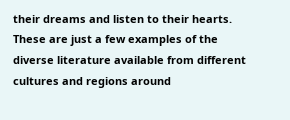their dreams and listen to their hearts. These are just a few examples of the diverse literature available from different cultures and regions around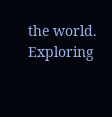the world. Exploring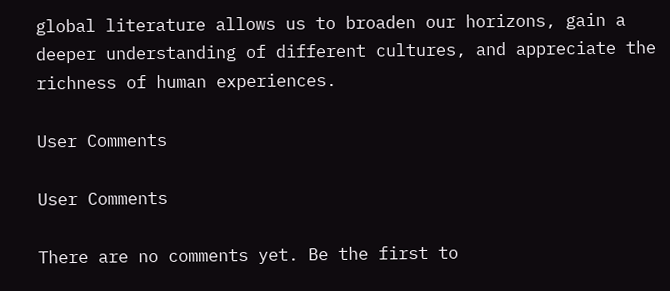global literature allows us to broaden our horizons, gain a deeper understanding of different cultures, and appreciate the richness of human experiences.

User Comments

User Comments

There are no comments yet. Be the first to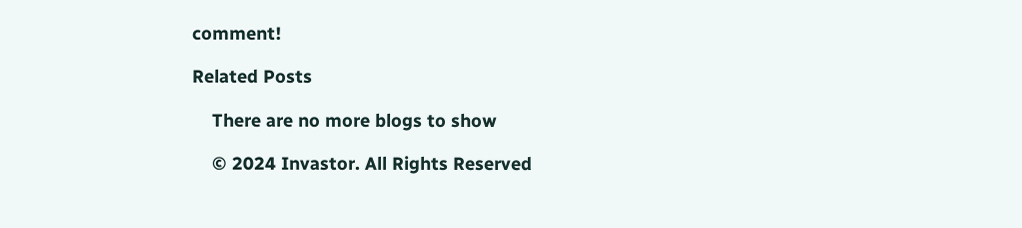comment!

Related Posts

    There are no more blogs to show

    © 2024 Invastor. All Rights Reserved